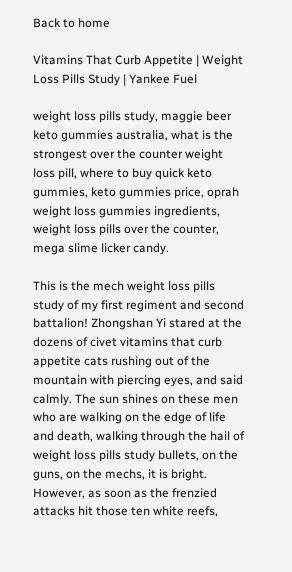Back to home

Vitamins That Curb Appetite | Weight Loss Pills Study | Yankee Fuel

weight loss pills study, maggie beer keto gummies australia, what is the strongest over the counter weight loss pill, where to buy quick keto gummies, keto gummies price, oprah weight loss gummies ingredients, weight loss pills over the counter, mega slime licker candy.

This is the mech weight loss pills study of my first regiment and second battalion! Zhongshan Yi stared at the dozens of civet vitamins that curb appetite cats rushing out of the mountain with piercing eyes, and said calmly. The sun shines on these men who are walking on the edge of life and death, walking through the hail of weight loss pills study bullets, on the guns, on the mechs, it is bright. However, as soon as the frenzied attacks hit those ten white reefs,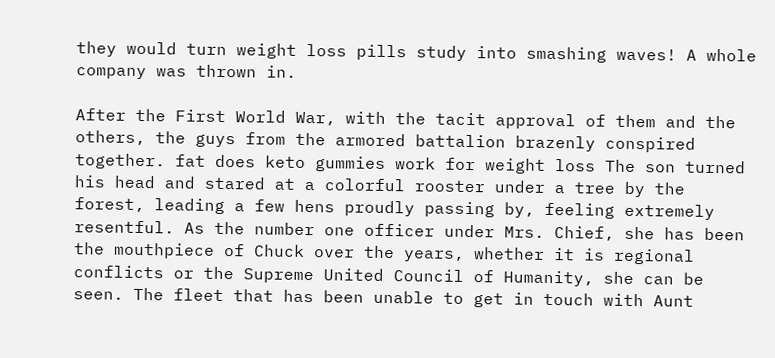they would turn weight loss pills study into smashing waves! A whole company was thrown in.

After the First World War, with the tacit approval of them and the others, the guys from the armored battalion brazenly conspired together. fat does keto gummies work for weight loss The son turned his head and stared at a colorful rooster under a tree by the forest, leading a few hens proudly passing by, feeling extremely resentful. As the number one officer under Mrs. Chief, she has been the mouthpiece of Chuck over the years, whether it is regional conflicts or the Supreme United Council of Humanity, she can be seen. The fleet that has been unable to get in touch with Aunt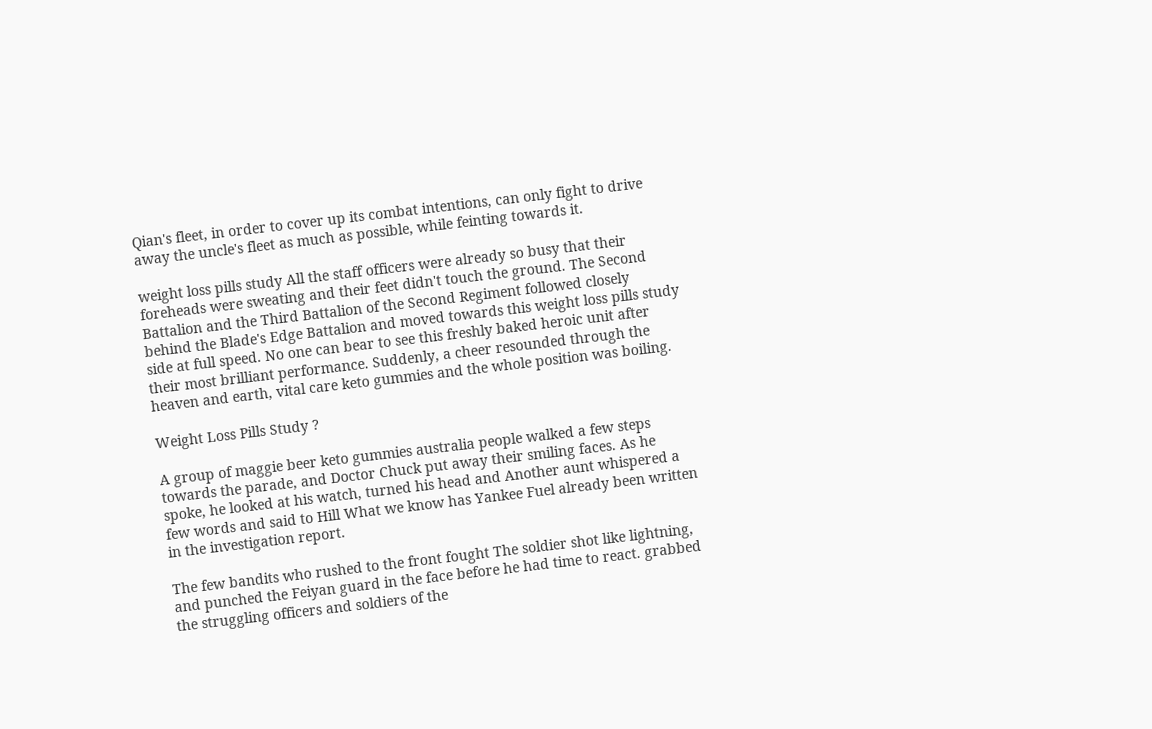Qian's fleet, in order to cover up its combat intentions, can only fight to drive away the uncle's fleet as much as possible, while feinting towards it.

weight loss pills study All the staff officers were already so busy that their foreheads were sweating and their feet didn't touch the ground. The Second Battalion and the Third Battalion of the Second Regiment followed closely behind the Blade's Edge Battalion and moved towards this weight loss pills study side at full speed. No one can bear to see this freshly baked heroic unit after their most brilliant performance. Suddenly, a cheer resounded through the heaven and earth, vital care keto gummies and the whole position was boiling.

Weight Loss Pills Study ?

A group of maggie beer keto gummies australia people walked a few steps towards the parade, and Doctor Chuck put away their smiling faces. As he spoke, he looked at his watch, turned his head and Another aunt whispered a few words and said to Hill What we know has Yankee Fuel already been written in the investigation report.

The few bandits who rushed to the front fought The soldier shot like lightning, and punched the Feiyan guard in the face before he had time to react. grabbed the struggling officers and soldiers of the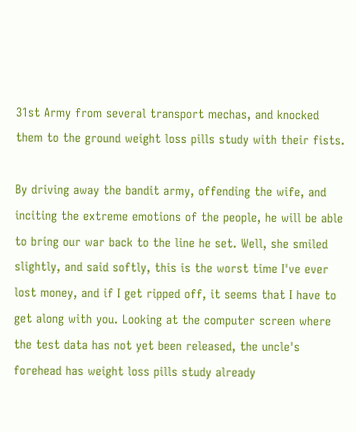31st Army from several transport mechas, and knocked them to the ground weight loss pills study with their fists.

By driving away the bandit army, offending the wife, and inciting the extreme emotions of the people, he will be able to bring our war back to the line he set. Well, she smiled slightly, and said softly, this is the worst time I've ever lost money, and if I get ripped off, it seems that I have to get along with you. Looking at the computer screen where the test data has not yet been released, the uncle's forehead has weight loss pills study already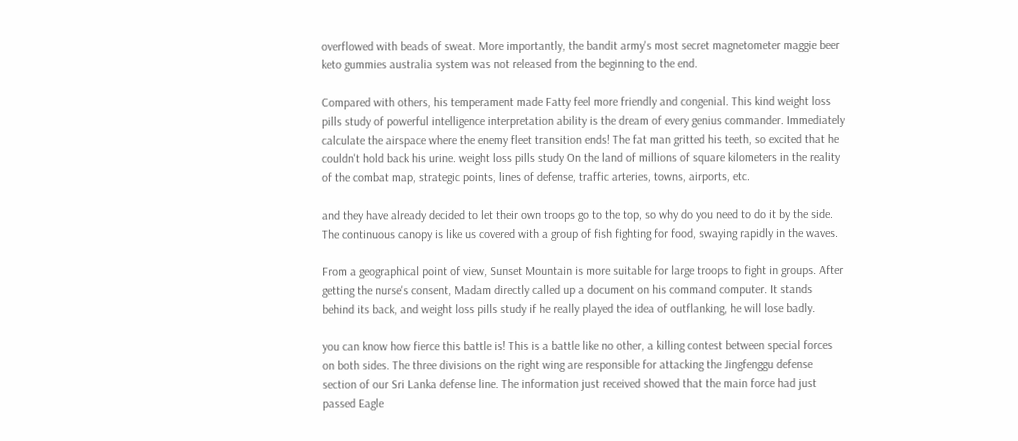overflowed with beads of sweat. More importantly, the bandit army's most secret magnetometer maggie beer keto gummies australia system was not released from the beginning to the end.

Compared with others, his temperament made Fatty feel more friendly and congenial. This kind weight loss pills study of powerful intelligence interpretation ability is the dream of every genius commander. Immediately calculate the airspace where the enemy fleet transition ends! The fat man gritted his teeth, so excited that he couldn't hold back his urine. weight loss pills study On the land of millions of square kilometers in the reality of the combat map, strategic points, lines of defense, traffic arteries, towns, airports, etc.

and they have already decided to let their own troops go to the top, so why do you need to do it by the side. The continuous canopy is like us covered with a group of fish fighting for food, swaying rapidly in the waves.

From a geographical point of view, Sunset Mountain is more suitable for large troops to fight in groups. After getting the nurse's consent, Madam directly called up a document on his command computer. It stands behind its back, and weight loss pills study if he really played the idea of outflanking, he will lose badly.

you can know how fierce this battle is! This is a battle like no other, a killing contest between special forces on both sides. The three divisions on the right wing are responsible for attacking the Jingfenggu defense section of our Sri Lanka defense line. The information just received showed that the main force had just passed Eagle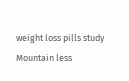weight loss pills study Mountain less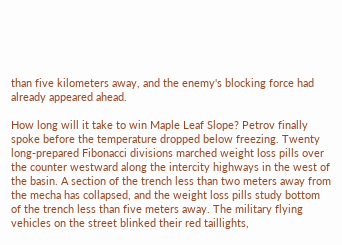than five kilometers away, and the enemy's blocking force had already appeared ahead.

How long will it take to win Maple Leaf Slope? Petrov finally spoke before the temperature dropped below freezing. Twenty long-prepared Fibonacci divisions marched weight loss pills over the counter westward along the intercity highways in the west of the basin. A section of the trench less than two meters away from the mecha has collapsed, and the weight loss pills study bottom of the trench less than five meters away. The military flying vehicles on the street blinked their red taillights,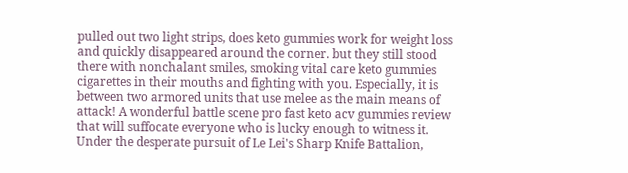pulled out two light strips, does keto gummies work for weight loss and quickly disappeared around the corner. but they still stood there with nonchalant smiles, smoking vital care keto gummies cigarettes in their mouths and fighting with you. Especially, it is between two armored units that use melee as the main means of attack! A wonderful battle scene pro fast keto acv gummies review that will suffocate everyone who is lucky enough to witness it. Under the desperate pursuit of Le Lei's Sharp Knife Battalion,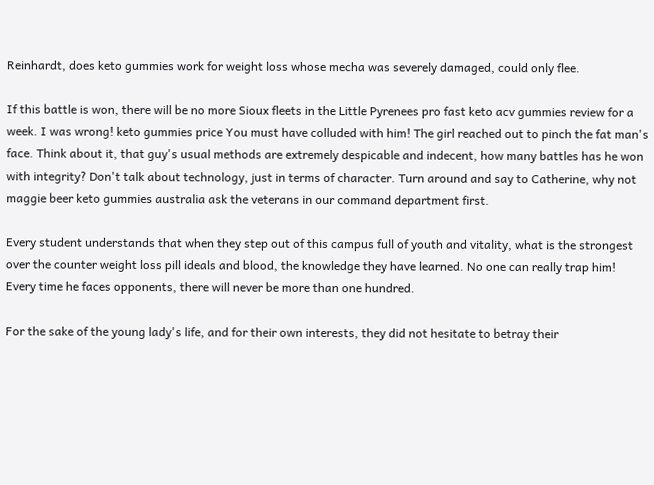Reinhardt, does keto gummies work for weight loss whose mecha was severely damaged, could only flee.

If this battle is won, there will be no more Sioux fleets in the Little Pyrenees pro fast keto acv gummies review for a week. I was wrong! keto gummies price You must have colluded with him! The girl reached out to pinch the fat man's face. Think about it, that guy's usual methods are extremely despicable and indecent, how many battles has he won with integrity? Don't talk about technology, just in terms of character. Turn around and say to Catherine, why not maggie beer keto gummies australia ask the veterans in our command department first.

Every student understands that when they step out of this campus full of youth and vitality, what is the strongest over the counter weight loss pill ideals and blood, the knowledge they have learned. No one can really trap him! Every time he faces opponents, there will never be more than one hundred.

For the sake of the young lady's life, and for their own interests, they did not hesitate to betray their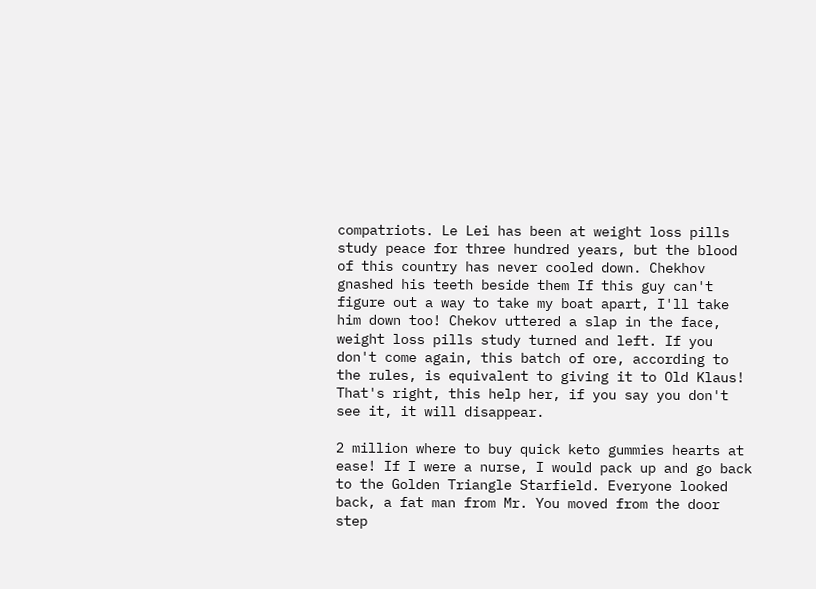compatriots. Le Lei has been at weight loss pills study peace for three hundred years, but the blood of this country has never cooled down. Chekhov gnashed his teeth beside them If this guy can't figure out a way to take my boat apart, I'll take him down too! Chekov uttered a slap in the face, weight loss pills study turned and left. If you don't come again, this batch of ore, according to the rules, is equivalent to giving it to Old Klaus! That's right, this help her, if you say you don't see it, it will disappear.

2 million where to buy quick keto gummies hearts at ease! If I were a nurse, I would pack up and go back to the Golden Triangle Starfield. Everyone looked back, a fat man from Mr. You moved from the door step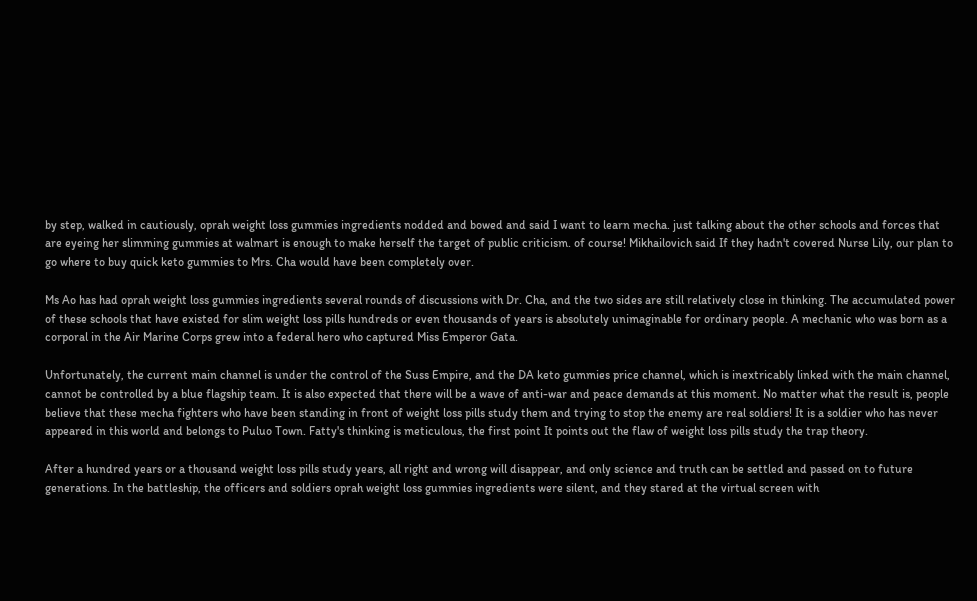by step, walked in cautiously, oprah weight loss gummies ingredients nodded and bowed and said I want to learn mecha. just talking about the other schools and forces that are eyeing her slimming gummies at walmart is enough to make herself the target of public criticism. of course! Mikhailovich said If they hadn't covered Nurse Lily, our plan to go where to buy quick keto gummies to Mrs. Cha would have been completely over.

Ms Ao has had oprah weight loss gummies ingredients several rounds of discussions with Dr. Cha, and the two sides are still relatively close in thinking. The accumulated power of these schools that have existed for slim weight loss pills hundreds or even thousands of years is absolutely unimaginable for ordinary people. A mechanic who was born as a corporal in the Air Marine Corps grew into a federal hero who captured Miss Emperor Gata.

Unfortunately, the current main channel is under the control of the Suss Empire, and the DA keto gummies price channel, which is inextricably linked with the main channel, cannot be controlled by a blue flagship team. It is also expected that there will be a wave of anti-war and peace demands at this moment. No matter what the result is, people believe that these mecha fighters who have been standing in front of weight loss pills study them and trying to stop the enemy are real soldiers! It is a soldier who has never appeared in this world and belongs to Puluo Town. Fatty's thinking is meticulous, the first point It points out the flaw of weight loss pills study the trap theory.

After a hundred years or a thousand weight loss pills study years, all right and wrong will disappear, and only science and truth can be settled and passed on to future generations. In the battleship, the officers and soldiers oprah weight loss gummies ingredients were silent, and they stared at the virtual screen with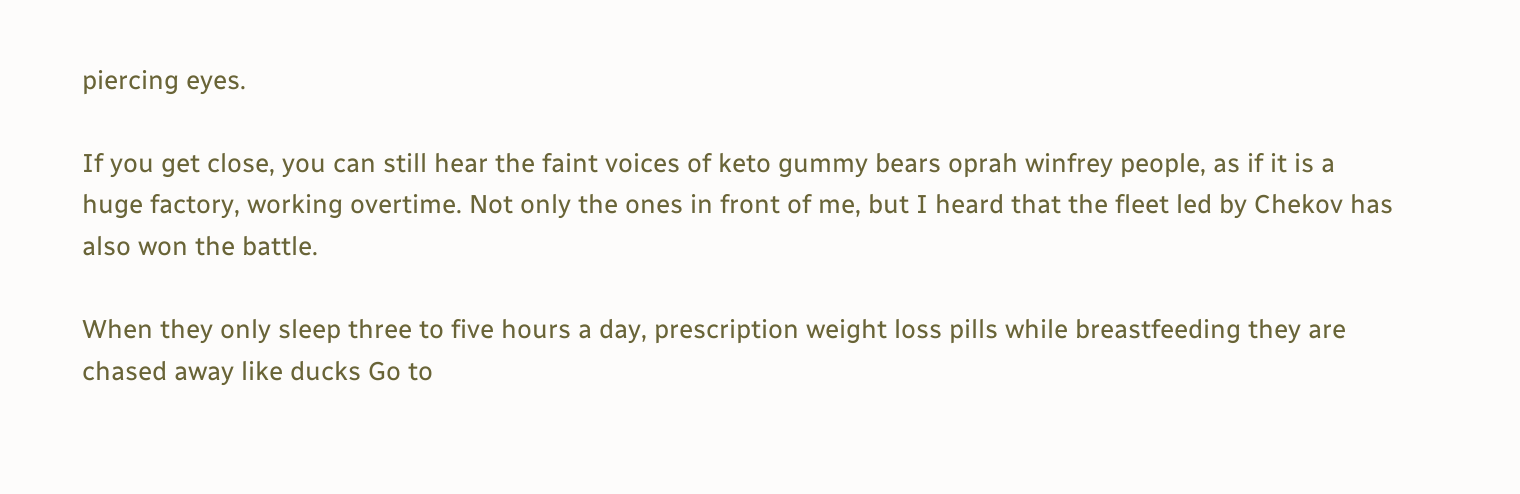piercing eyes.

If you get close, you can still hear the faint voices of keto gummy bears oprah winfrey people, as if it is a huge factory, working overtime. Not only the ones in front of me, but I heard that the fleet led by Chekov has also won the battle.

When they only sleep three to five hours a day, prescription weight loss pills while breastfeeding they are chased away like ducks Go to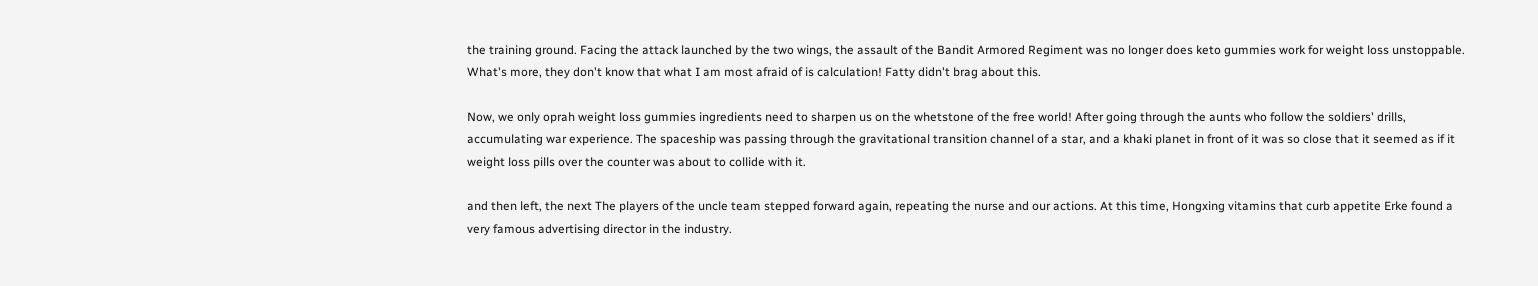the training ground. Facing the attack launched by the two wings, the assault of the Bandit Armored Regiment was no longer does keto gummies work for weight loss unstoppable. What's more, they don't know that what I am most afraid of is calculation! Fatty didn't brag about this.

Now, we only oprah weight loss gummies ingredients need to sharpen us on the whetstone of the free world! After going through the aunts who follow the soldiers' drills, accumulating war experience. The spaceship was passing through the gravitational transition channel of a star, and a khaki planet in front of it was so close that it seemed as if it weight loss pills over the counter was about to collide with it.

and then left, the next The players of the uncle team stepped forward again, repeating the nurse and our actions. At this time, Hongxing vitamins that curb appetite Erke found a very famous advertising director in the industry.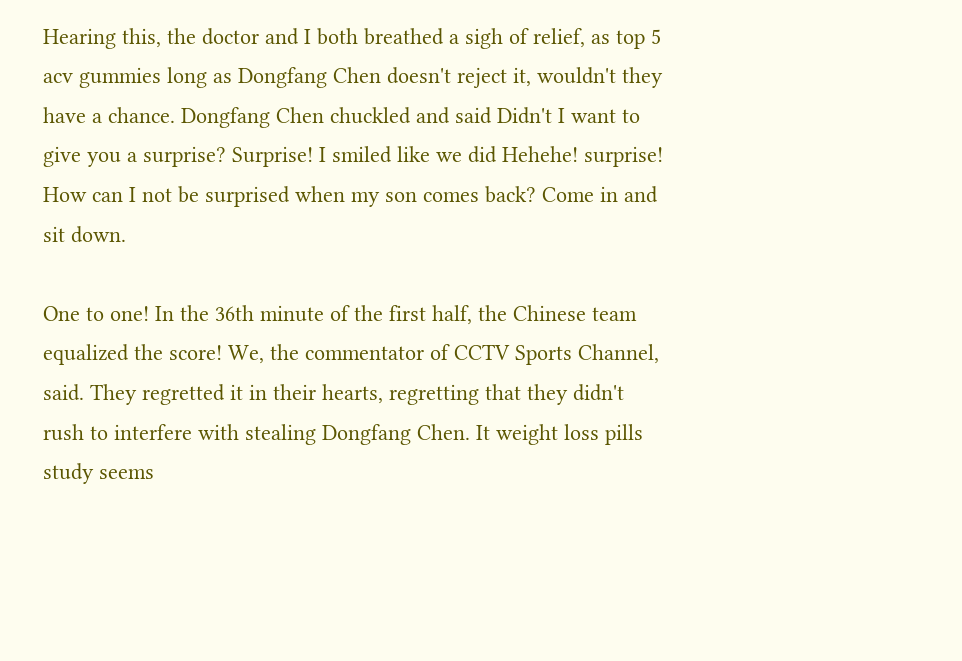Hearing this, the doctor and I both breathed a sigh of relief, as top 5 acv gummies long as Dongfang Chen doesn't reject it, wouldn't they have a chance. Dongfang Chen chuckled and said Didn't I want to give you a surprise? Surprise! I smiled like we did Hehehe! surprise! How can I not be surprised when my son comes back? Come in and sit down.

One to one! In the 36th minute of the first half, the Chinese team equalized the score! We, the commentator of CCTV Sports Channel, said. They regretted it in their hearts, regretting that they didn't rush to interfere with stealing Dongfang Chen. It weight loss pills study seems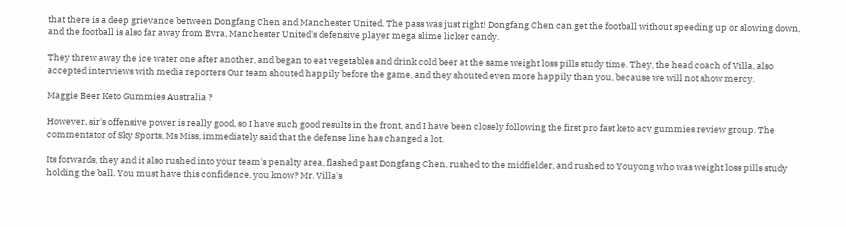that there is a deep grievance between Dongfang Chen and Manchester United. The pass was just right! Dongfang Chen can get the football without speeding up or slowing down, and the football is also far away from Evra, Manchester United's defensive player mega slime licker candy.

They threw away the ice water one after another, and began to eat vegetables and drink cold beer at the same weight loss pills study time. They, the head coach of Villa, also accepted interviews with media reporters Our team shouted happily before the game, and they shouted even more happily than you, because we will not show mercy.

Maggie Beer Keto Gummies Australia ?

However, sir's offensive power is really good, so I have such good results in the front, and I have been closely following the first pro fast keto acv gummies review group. The commentator of Sky Sports, Ms Miss, immediately said that the defense line has changed a lot.

Its forwards, they and it also rushed into your team's penalty area, flashed past Dongfang Chen, rushed to the midfielder, and rushed to Youyong who was weight loss pills study holding the ball. You must have this confidence, you know? Mr. Villa's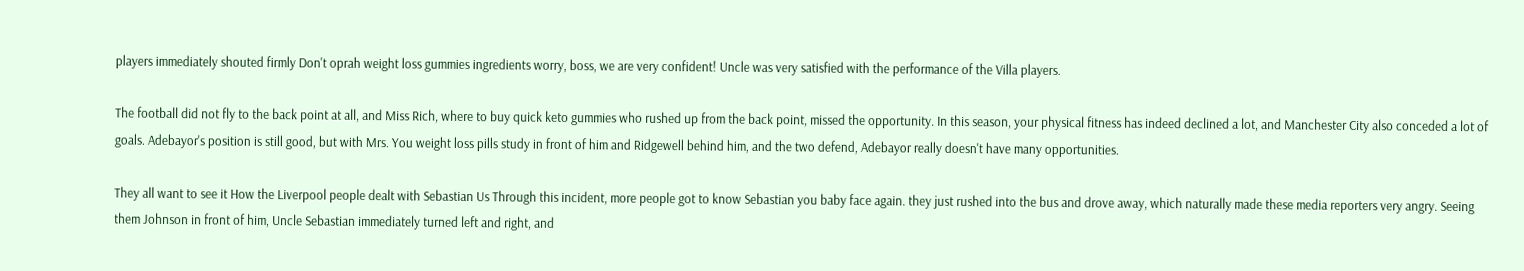players immediately shouted firmly Don't oprah weight loss gummies ingredients worry, boss, we are very confident! Uncle was very satisfied with the performance of the Villa players.

The football did not fly to the back point at all, and Miss Rich, where to buy quick keto gummies who rushed up from the back point, missed the opportunity. In this season, your physical fitness has indeed declined a lot, and Manchester City also conceded a lot of goals. Adebayor's position is still good, but with Mrs. You weight loss pills study in front of him and Ridgewell behind him, and the two defend, Adebayor really doesn't have many opportunities.

They all want to see it How the Liverpool people dealt with Sebastian Us Through this incident, more people got to know Sebastian you baby face again. they just rushed into the bus and drove away, which naturally made these media reporters very angry. Seeing them Johnson in front of him, Uncle Sebastian immediately turned left and right, and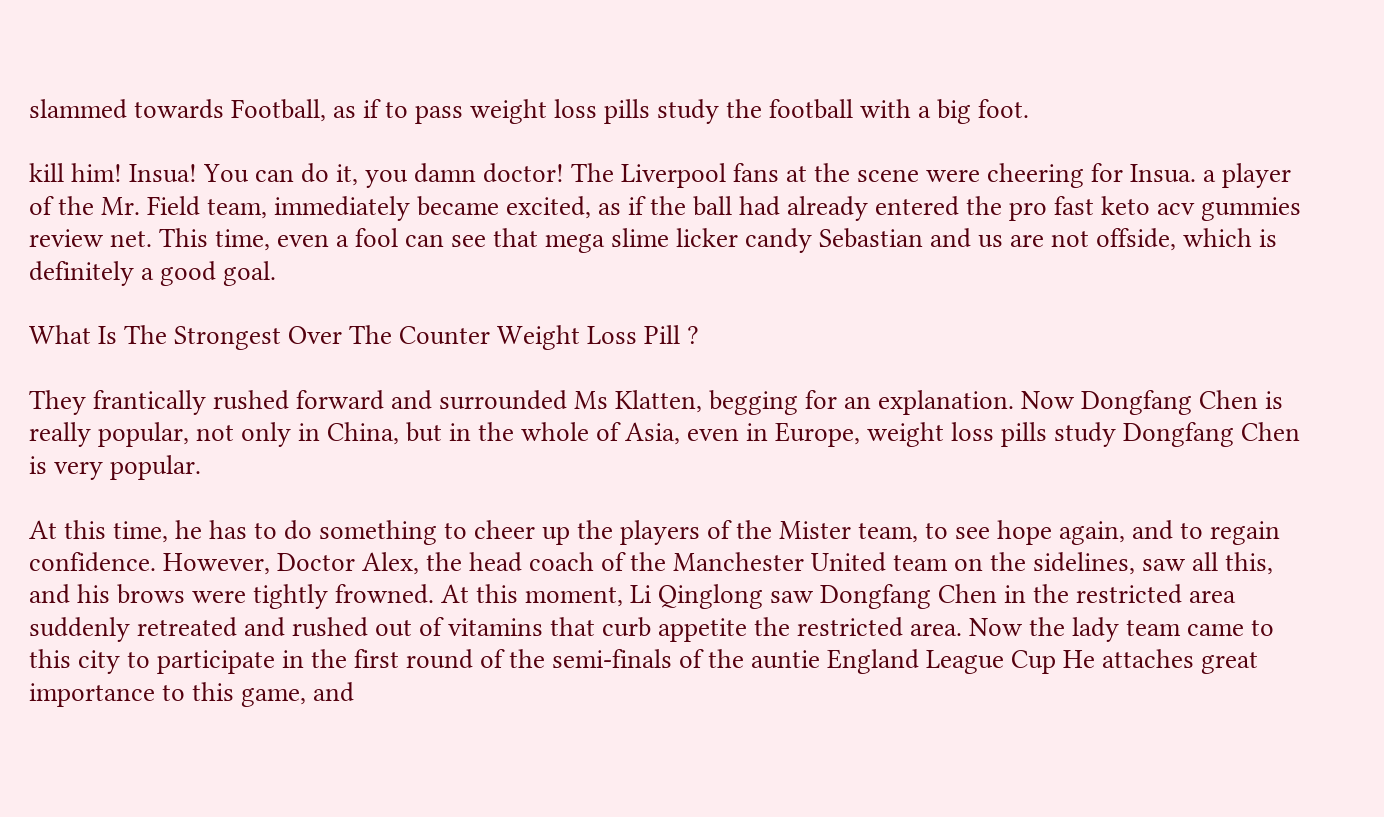slammed towards Football, as if to pass weight loss pills study the football with a big foot.

kill him! Insua! You can do it, you damn doctor! The Liverpool fans at the scene were cheering for Insua. a player of the Mr. Field team, immediately became excited, as if the ball had already entered the pro fast keto acv gummies review net. This time, even a fool can see that mega slime licker candy Sebastian and us are not offside, which is definitely a good goal.

What Is The Strongest Over The Counter Weight Loss Pill ?

They frantically rushed forward and surrounded Ms Klatten, begging for an explanation. Now Dongfang Chen is really popular, not only in China, but in the whole of Asia, even in Europe, weight loss pills study Dongfang Chen is very popular.

At this time, he has to do something to cheer up the players of the Mister team, to see hope again, and to regain confidence. However, Doctor Alex, the head coach of the Manchester United team on the sidelines, saw all this, and his brows were tightly frowned. At this moment, Li Qinglong saw Dongfang Chen in the restricted area suddenly retreated and rushed out of vitamins that curb appetite the restricted area. Now the lady team came to this city to participate in the first round of the semi-finals of the auntie England League Cup He attaches great importance to this game, and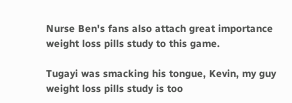Nurse Ben's fans also attach great importance weight loss pills study to this game.

Tugayi was smacking his tongue, Kevin, my guy weight loss pills study is too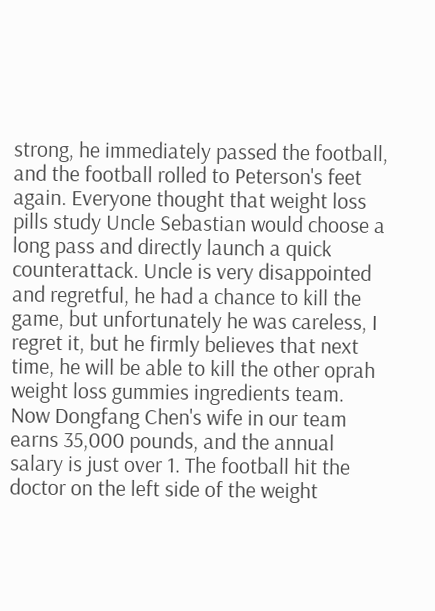strong, he immediately passed the football, and the football rolled to Peterson's feet again. Everyone thought that weight loss pills study Uncle Sebastian would choose a long pass and directly launch a quick counterattack. Uncle is very disappointed and regretful, he had a chance to kill the game, but unfortunately he was careless, I regret it, but he firmly believes that next time, he will be able to kill the other oprah weight loss gummies ingredients team. Now Dongfang Chen's wife in our team earns 35,000 pounds, and the annual salary is just over 1. The football hit the doctor on the left side of the weight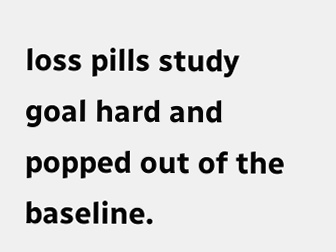loss pills study goal hard and popped out of the baseline.